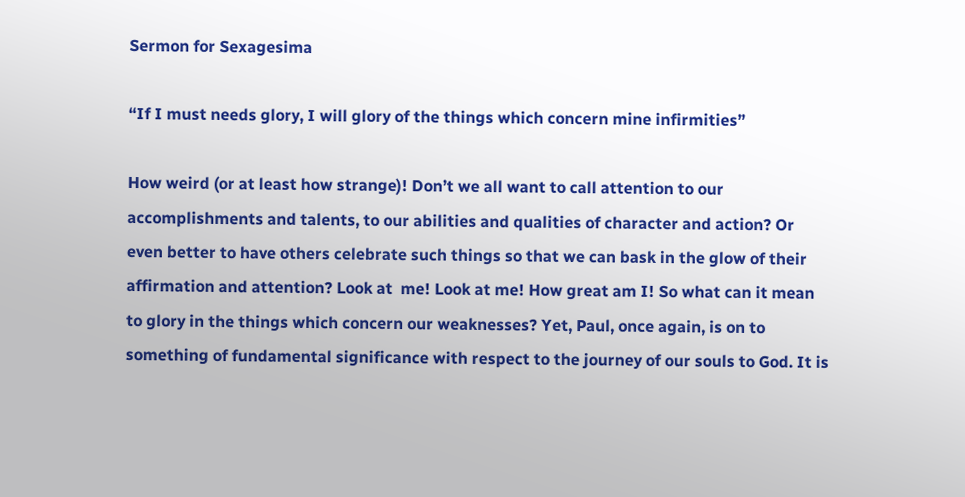Sermon for Sexagesima

“If I must needs glory, I will glory of the things which concern mine infirmities”

How weird (or at least how strange)! Don’t we all want to call attention to our accomplishments and talents, to our abilities and qualities of character and action? Or even better to have others celebrate such things so that we can bask in the glow of their affirmation and attention? Look at  me! Look at me! How great am I! So what can it mean to glory in the things which concern our weaknesses? Yet, Paul, once again, is on to something of fundamental significance with respect to the journey of our souls to God. It is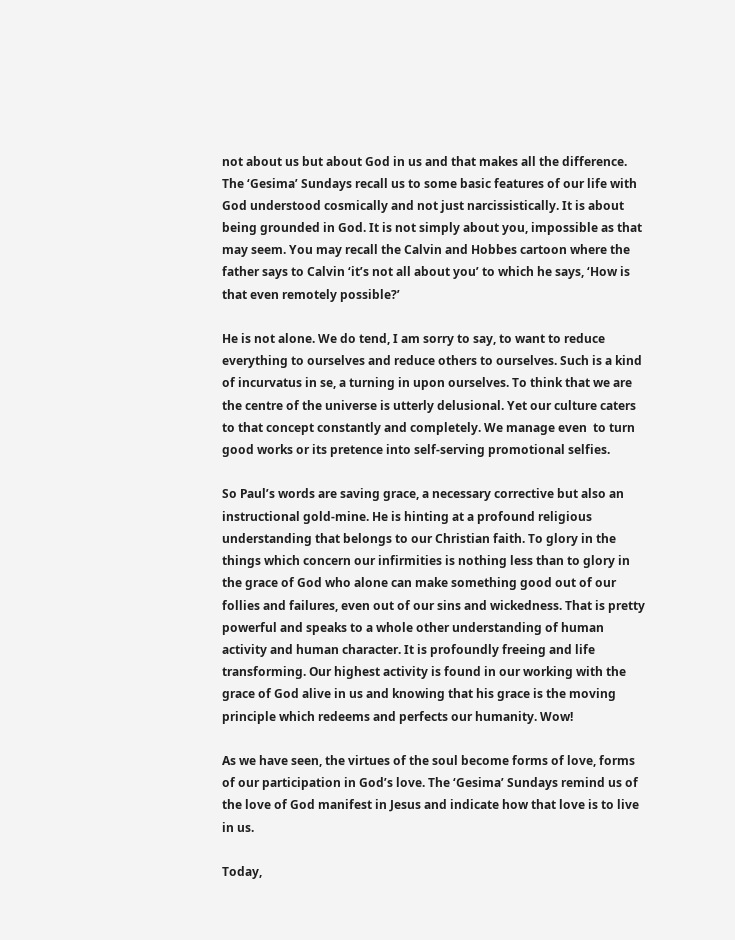not about us but about God in us and that makes all the difference. The ‘Gesima’ Sundays recall us to some basic features of our life with God understood cosmically and not just narcissistically. It is about being grounded in God. It is not simply about you, impossible as that may seem. You may recall the Calvin and Hobbes cartoon where the father says to Calvin ‘it’s not all about you’ to which he says, ‘How is that even remotely possible?’

He is not alone. We do tend, I am sorry to say, to want to reduce everything to ourselves and reduce others to ourselves. Such is a kind of incurvatus in se, a turning in upon ourselves. To think that we are the centre of the universe is utterly delusional. Yet our culture caters to that concept constantly and completely. We manage even  to turn good works or its pretence into self-serving promotional selfies.

So Paul’s words are saving grace, a necessary corrective but also an instructional gold-mine. He is hinting at a profound religious understanding that belongs to our Christian faith. To glory in the things which concern our infirmities is nothing less than to glory in the grace of God who alone can make something good out of our follies and failures, even out of our sins and wickedness. That is pretty powerful and speaks to a whole other understanding of human activity and human character. It is profoundly freeing and life transforming. Our highest activity is found in our working with the grace of God alive in us and knowing that his grace is the moving principle which redeems and perfects our humanity. Wow!

As we have seen, the virtues of the soul become forms of love, forms of our participation in God’s love. The ‘Gesima’ Sundays remind us of the love of God manifest in Jesus and indicate how that love is to live in us.

Today,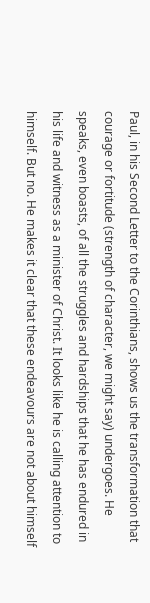Paul, in his Second Letter to the Corinthians, shows us the transformation that courage or fortitude (strength of character, we might say) undergoes. He speaks, even boasts, of all the struggles and hardships that he has endured in his life and witness as a minister of Christ. It looks like he is calling attention to himself. But no. He makes it clear that these endeavours are not about himself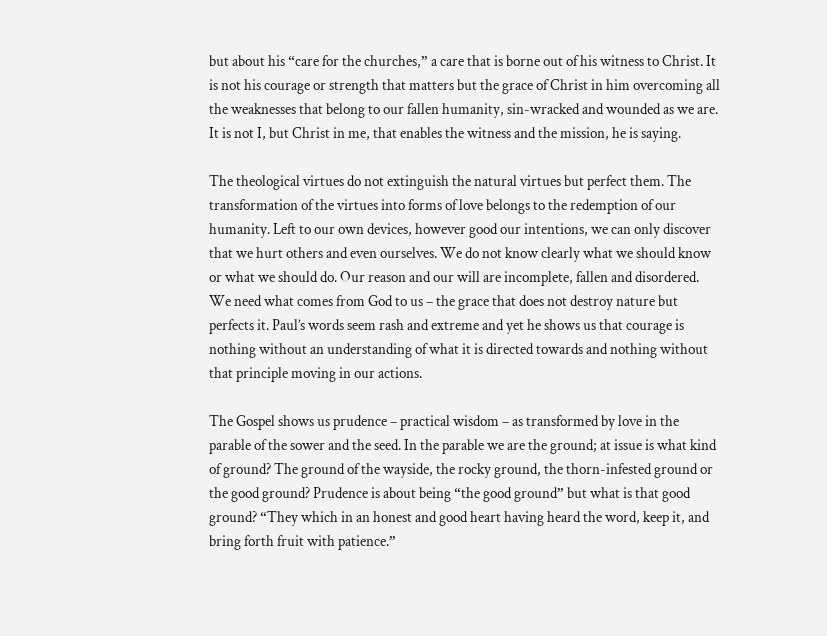but about his “care for the churches,” a care that is borne out of his witness to Christ. It is not his courage or strength that matters but the grace of Christ in him overcoming all the weaknesses that belong to our fallen humanity, sin-wracked and wounded as we are. It is not I, but Christ in me, that enables the witness and the mission, he is saying.

The theological virtues do not extinguish the natural virtues but perfect them. The transformation of the virtues into forms of love belongs to the redemption of our humanity. Left to our own devices, however good our intentions, we can only discover that we hurt others and even ourselves. We do not know clearly what we should know or what we should do. Our reason and our will are incomplete, fallen and disordered. We need what comes from God to us – the grace that does not destroy nature but perfects it. Paul’s words seem rash and extreme and yet he shows us that courage is nothing without an understanding of what it is directed towards and nothing without that principle moving in our actions.

The Gospel shows us prudence – practical wisdom – as transformed by love in the parable of the sower and the seed. In the parable we are the ground; at issue is what kind of ground? The ground of the wayside, the rocky ground, the thorn-infested ground or the good ground? Prudence is about being “the good ground” but what is that good ground? “They which in an honest and good heart having heard the word, keep it, and bring forth fruit with patience.”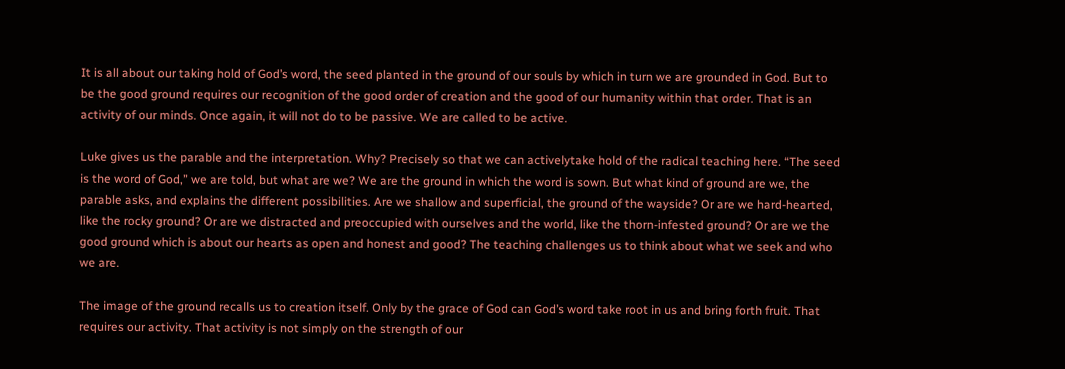It is all about our taking hold of God’s word, the seed planted in the ground of our souls by which in turn we are grounded in God. But to be the good ground requires our recognition of the good order of creation and the good of our humanity within that order. That is an activity of our minds. Once again, it will not do to be passive. We are called to be active.

Luke gives us the parable and the interpretation. Why? Precisely so that we can activelytake hold of the radical teaching here. “The seed is the word of God,” we are told, but what are we? We are the ground in which the word is sown. But what kind of ground are we, the parable asks, and explains the different possibilities. Are we shallow and superficial, the ground of the wayside? Or are we hard-hearted, like the rocky ground? Or are we distracted and preoccupied with ourselves and the world, like the thorn-infested ground? Or are we the good ground which is about our hearts as open and honest and good? The teaching challenges us to think about what we seek and who we are.

The image of the ground recalls us to creation itself. Only by the grace of God can God’s word take root in us and bring forth fruit. That requires our activity. That activity is not simply on the strength of our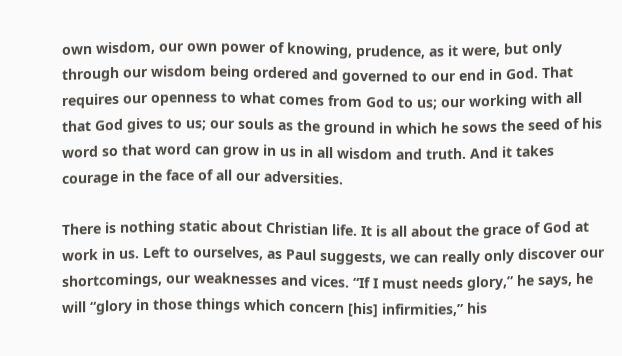own wisdom, our own power of knowing, prudence, as it were, but only through our wisdom being ordered and governed to our end in God. That requires our openness to what comes from God to us; our working with all that God gives to us; our souls as the ground in which he sows the seed of his word so that word can grow in us in all wisdom and truth. And it takes courage in the face of all our adversities.

There is nothing static about Christian life. It is all about the grace of God at work in us. Left to ourselves, as Paul suggests, we can really only discover our shortcomings, our weaknesses and vices. “If I must needs glory,” he says, he will “glory in those things which concern [his] infirmities,” his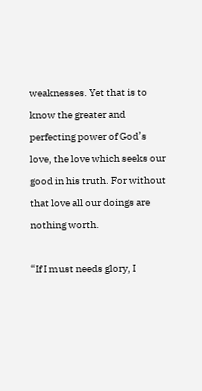weaknesses. Yet that is to know the greater and perfecting power of God’s love, the love which seeks our good in his truth. For without that love all our doings are nothing worth.

“If I must needs glory, I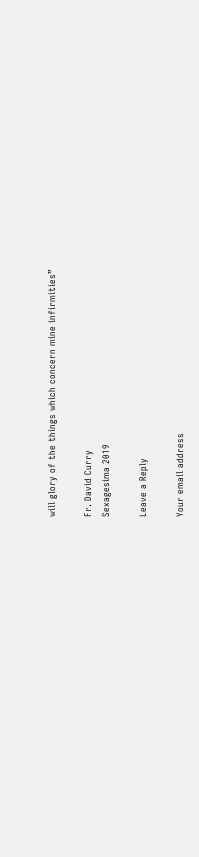will glory of the things which concern mine infirmities”

Fr. David Curry
Sexagesima 2019

Leave a Reply

Your email address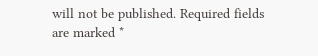will not be published. Required fields are marked *